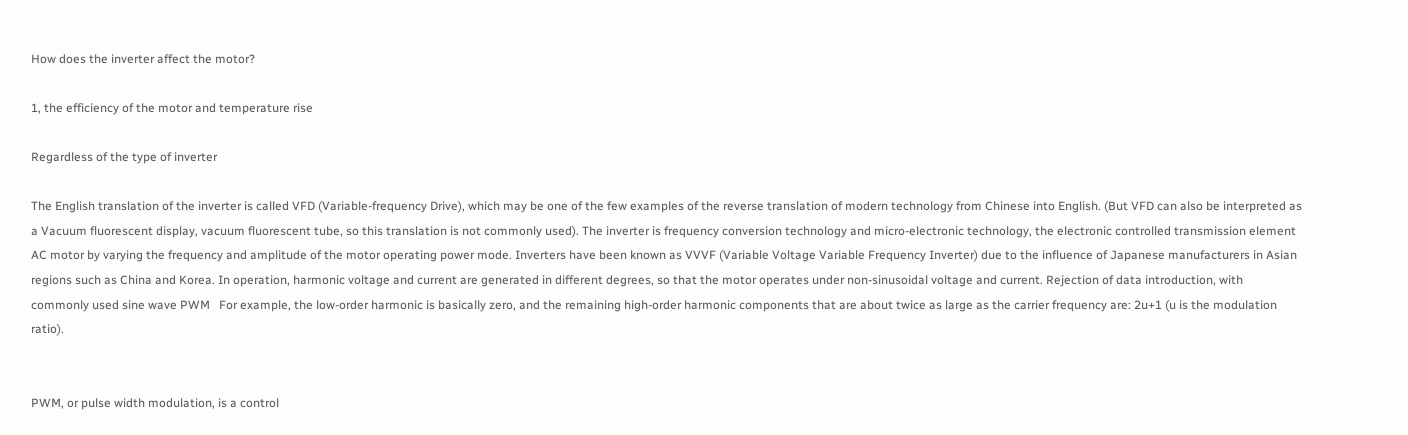How does the inverter affect the motor?

1, the efficiency of the motor and temperature rise

Regardless of the type of inverter

The English translation of the inverter is called VFD (Variable-frequency Drive), which may be one of the few examples of the reverse translation of modern technology from Chinese into English. (But VFD can also be interpreted as a Vacuum fluorescent display, vacuum fluorescent tube, so this translation is not commonly used). The inverter is frequency conversion technology and micro-electronic technology, the electronic controlled transmission element AC motor by varying the frequency and amplitude of the motor operating power mode. Inverters have been known as VVVF (Variable Voltage Variable Frequency Inverter) due to the influence of Japanese manufacturers in Asian regions such as China and Korea. In operation, harmonic voltage and current are generated in different degrees, so that the motor operates under non-sinusoidal voltage and current. Rejection of data introduction, with commonly used sine wave PWM   For example, the low-order harmonic is basically zero, and the remaining high-order harmonic components that are about twice as large as the carrier frequency are: 2u+1 (u is the modulation ratio).


PWM, or pulse width modulation, is a control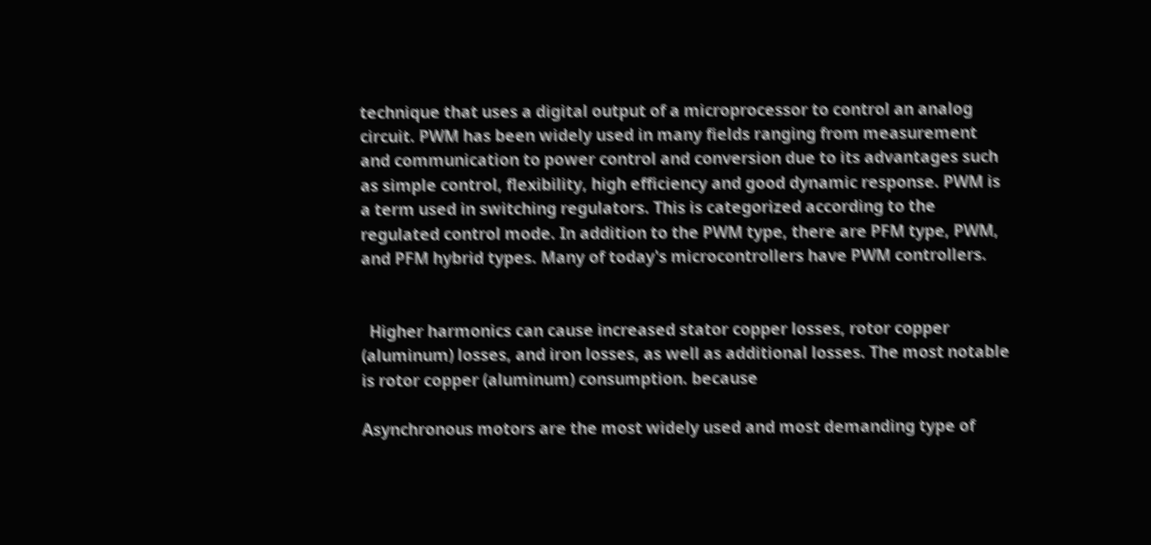technique that uses a digital output of a microprocessor to control an analog circuit. PWM has been widely used in many fields ranging from measurement and communication to power control and conversion due to its advantages such as simple control, flexibility, high efficiency and good dynamic response. PWM is a term used in switching regulators. This is categorized according to the regulated control mode. In addition to the PWM type, there are PFM type, PWM, and PFM hybrid types. Many of today's microcontrollers have PWM controllers.


  Higher harmonics can cause increased stator copper losses, rotor copper (aluminum) losses, and iron losses, as well as additional losses. The most notable is rotor copper (aluminum) consumption. because

Asynchronous motors are the most widely used and most demanding type of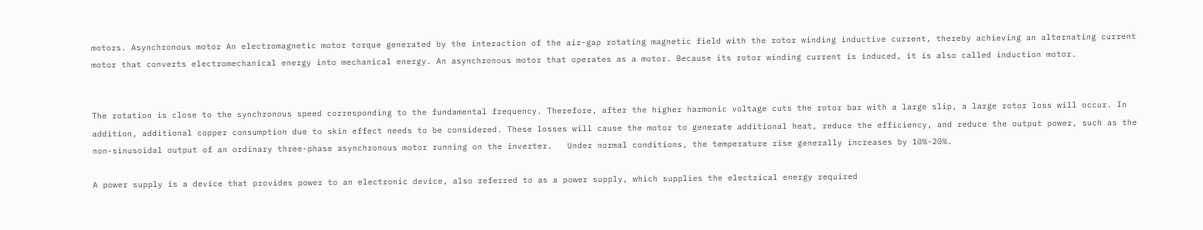motors. Asynchronous motor An electromagnetic motor torque generated by the interaction of the air-gap rotating magnetic field with the rotor winding inductive current, thereby achieving an alternating current motor that converts electromechanical energy into mechanical energy. An asynchronous motor that operates as a motor. Because its rotor winding current is induced, it is also called induction motor.


The rotation is close to the synchronous speed corresponding to the fundamental frequency. Therefore, after the higher harmonic voltage cuts the rotor bar with a large slip, a large rotor loss will occur. In addition, additional copper consumption due to skin effect needs to be considered. These losses will cause the motor to generate additional heat, reduce the efficiency, and reduce the output power, such as the non-sinusoidal output of an ordinary three-phase asynchronous motor running on the inverter.   Under normal conditions, the temperature rise generally increases by 10%-20%.

A power supply is a device that provides power to an electronic device, also referred to as a power supply, which supplies the electrical energy required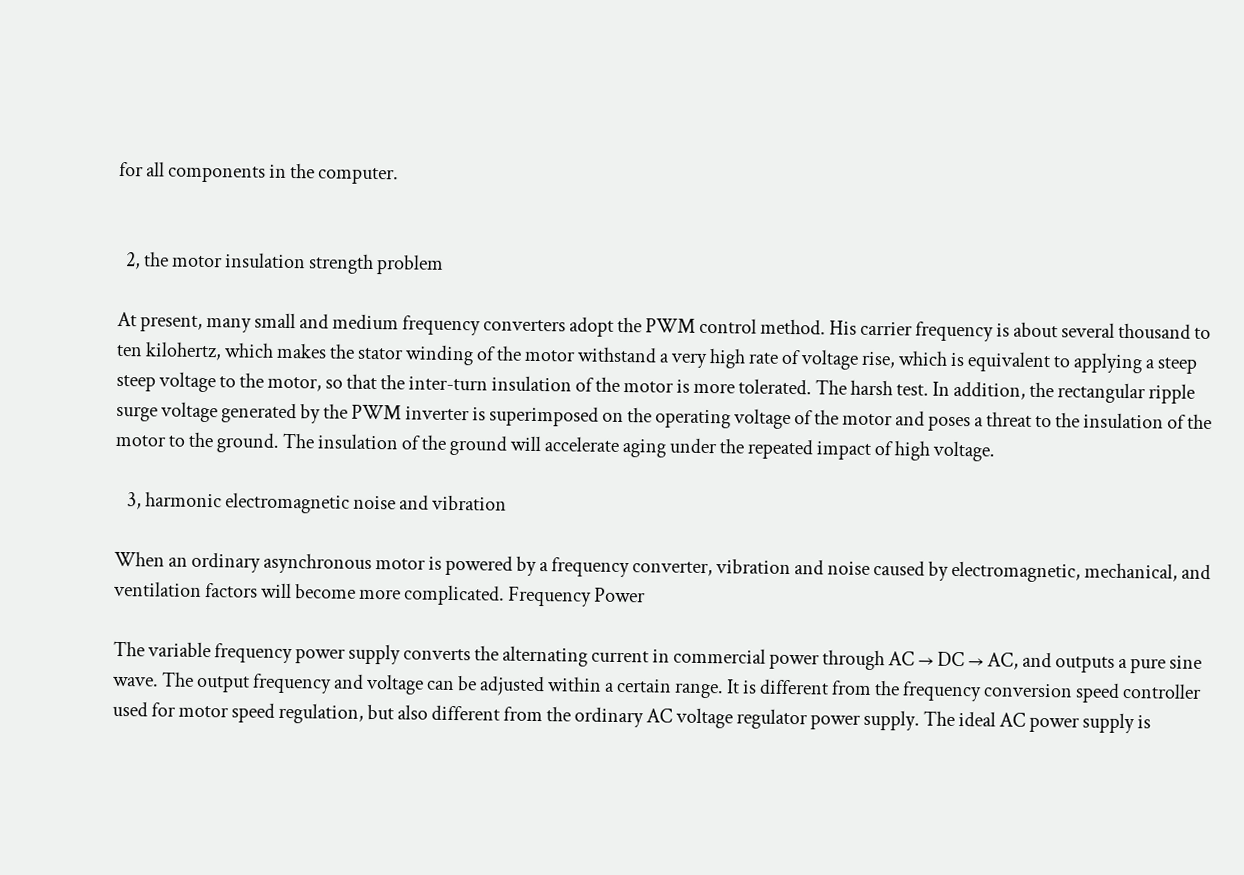for all components in the computer.


  2, the motor insulation strength problem

At present, many small and medium frequency converters adopt the PWM control method. His carrier frequency is about several thousand to ten kilohertz, which makes the stator winding of the motor withstand a very high rate of voltage rise, which is equivalent to applying a steep steep voltage to the motor, so that the inter-turn insulation of the motor is more tolerated. The harsh test. In addition, the rectangular ripple surge voltage generated by the PWM inverter is superimposed on the operating voltage of the motor and poses a threat to the insulation of the motor to the ground. The insulation of the ground will accelerate aging under the repeated impact of high voltage.

   3, harmonic electromagnetic noise and vibration

When an ordinary asynchronous motor is powered by a frequency converter, vibration and noise caused by electromagnetic, mechanical, and ventilation factors will become more complicated. Frequency Power

The variable frequency power supply converts the alternating current in commercial power through AC → DC → AC, and outputs a pure sine wave. The output frequency and voltage can be adjusted within a certain range. It is different from the frequency conversion speed controller used for motor speed regulation, but also different from the ordinary AC voltage regulator power supply. The ideal AC power supply is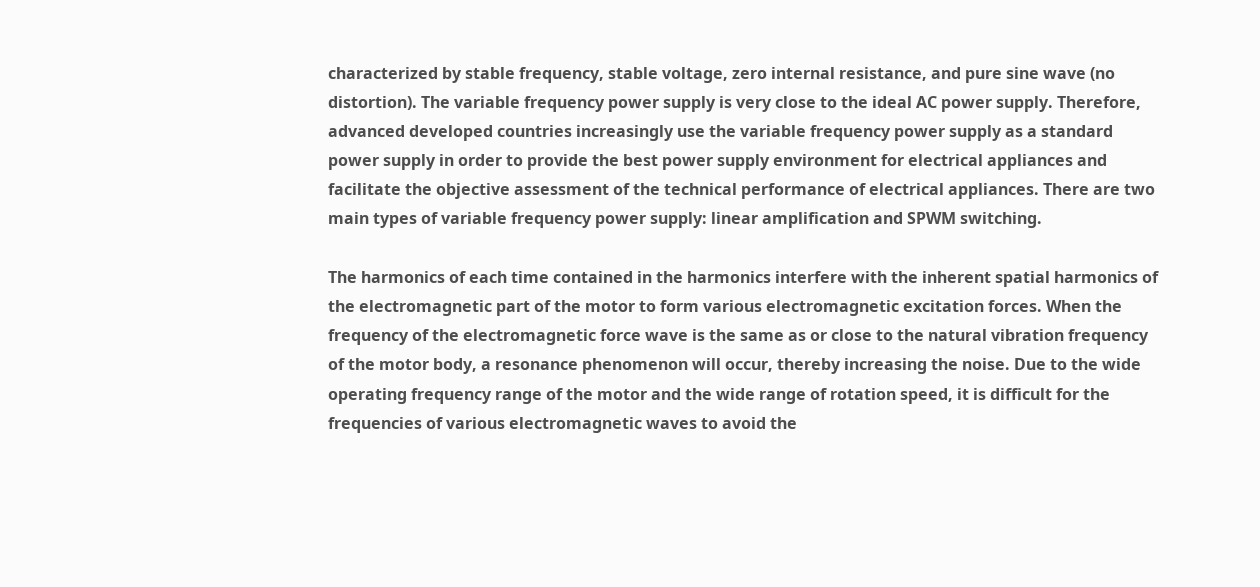characterized by stable frequency, stable voltage, zero internal resistance, and pure sine wave (no distortion). The variable frequency power supply is very close to the ideal AC power supply. Therefore, advanced developed countries increasingly use the variable frequency power supply as a standard power supply in order to provide the best power supply environment for electrical appliances and facilitate the objective assessment of the technical performance of electrical appliances. There are two main types of variable frequency power supply: linear amplification and SPWM switching.

The harmonics of each time contained in the harmonics interfere with the inherent spatial harmonics of the electromagnetic part of the motor to form various electromagnetic excitation forces. When the frequency of the electromagnetic force wave is the same as or close to the natural vibration frequency of the motor body, a resonance phenomenon will occur, thereby increasing the noise. Due to the wide operating frequency range of the motor and the wide range of rotation speed, it is difficult for the frequencies of various electromagnetic waves to avoid the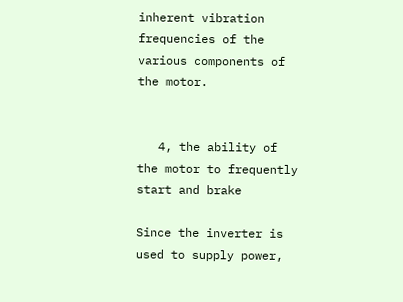inherent vibration frequencies of the various components of the motor.


   4, the ability of the motor to frequently start and brake

Since the inverter is used to supply power,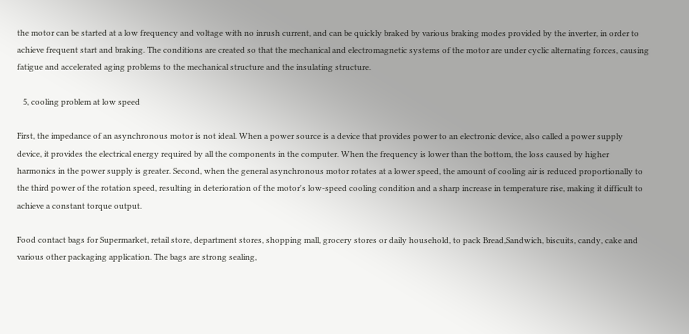the motor can be started at a low frequency and voltage with no inrush current, and can be quickly braked by various braking modes provided by the inverter, in order to achieve frequent start and braking. The conditions are created so that the mechanical and electromagnetic systems of the motor are under cyclic alternating forces, causing fatigue and accelerated aging problems to the mechanical structure and the insulating structure.

   5, cooling problem at low speed

First, the impedance of an asynchronous motor is not ideal. When a power source is a device that provides power to an electronic device, also called a power supply device, it provides the electrical energy required by all the components in the computer. When the frequency is lower than the bottom, the loss caused by higher harmonics in the power supply is greater. Second, when the general asynchronous motor rotates at a lower speed, the amount of cooling air is reduced proportionally to the third power of the rotation speed, resulting in deterioration of the motor's low-speed cooling condition and a sharp increase in temperature rise, making it difficult to achieve a constant torque output.

Food contact bags for Supermarket, retail store, department stores, shopping mall, grocery stores or daily household, to pack Bread,Sandwich, biscuits, candy, cake and various other packaging application. The bags are strong sealing,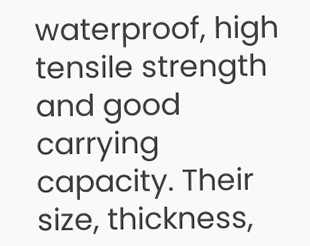waterproof, high tensile strength and good carrying capacity. Their size, thickness,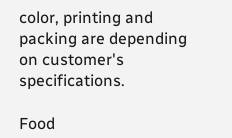color, printing and packing are depending on customer's specifications.

Food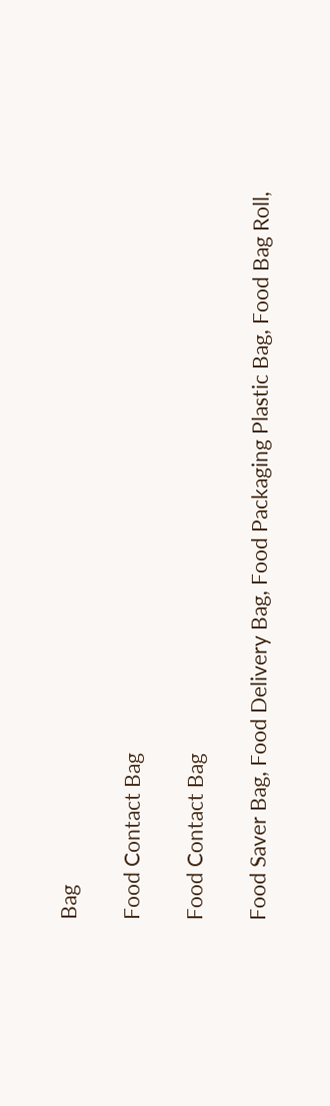Bag

Food Contact Bag

Food Contact Bag

Food Saver Bag, Food Delivery Bag, Food Packaging Plastic Bag, Food Bag Roll,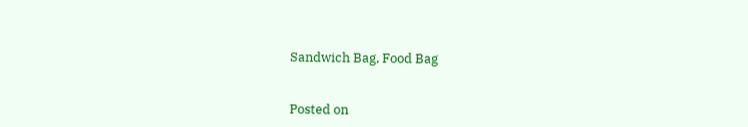Sandwich Bag, Food Bag


Posted on